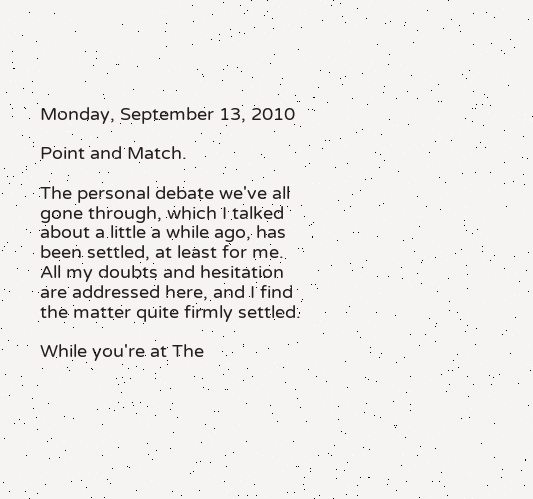Monday, September 13, 2010

Point and Match.

The personal debate we've all gone through, which I talked about a little a while ago, has been settled, at least for me.  All my doubts and hesitation are addressed here, and I find the matter quite firmly settled.

While you're at The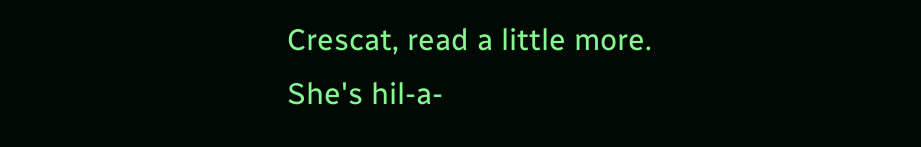Crescat, read a little more.  She's hil-a-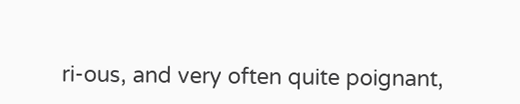ri-ous, and very often quite poignant,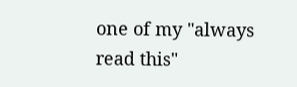one of my "always read this"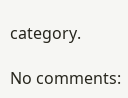category.

No comments: